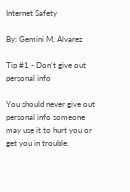Internet Safety

By: Gemini M. Alvarez

Tip #1 - Don't give out personal info

You should never give out personal info someone may use it to hurt you or get you in trouble.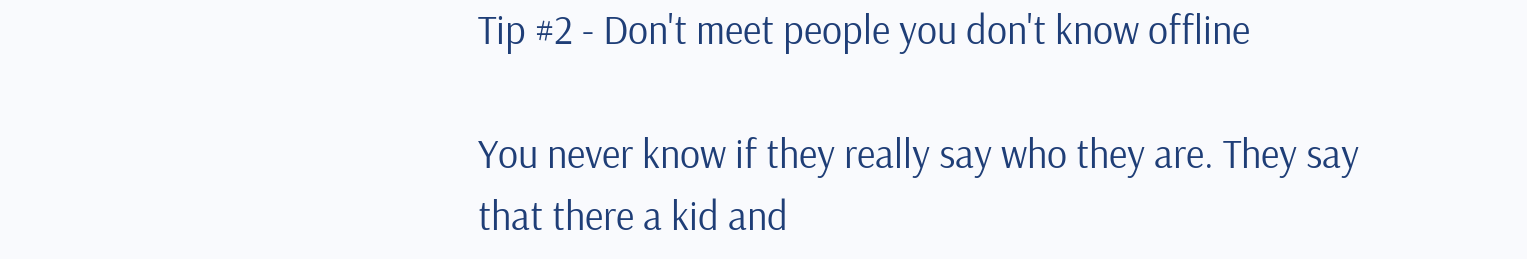Tip #2 - Don't meet people you don't know offline

You never know if they really say who they are. They say that there a kid and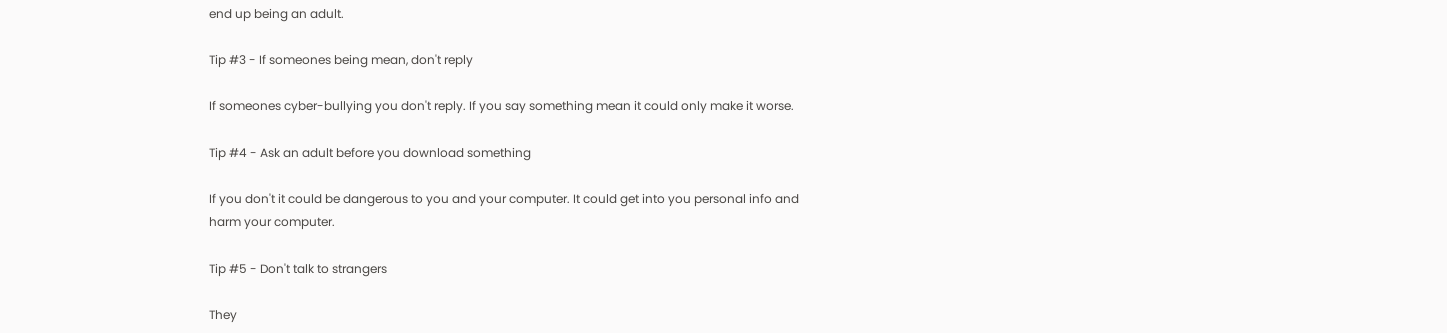end up being an adult.

Tip #3 - If someones being mean, don't reply

If someones cyber-bullying you don't reply. If you say something mean it could only make it worse.

Tip #4 - Ask an adult before you download something

If you don't it could be dangerous to you and your computer. It could get into you personal info and harm your computer.

Tip #5 - Don't talk to strangers

They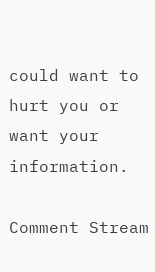could want to hurt you or want your information.

Comment Stream